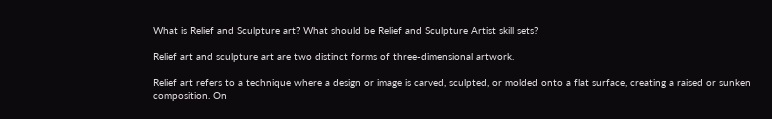What is Relief and Sculpture art? What should be Relief and Sculpture Artist skill sets?

Relief art and sculpture art are two distinct forms of three-dimensional artwork.

Relief art refers to a technique where a design or image is carved, sculpted, or molded onto a flat surface, creating a raised or sunken composition. On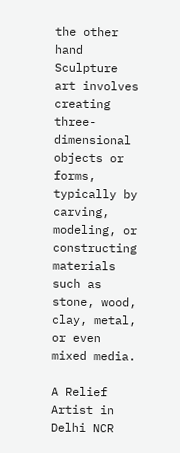the other hand Sculpture art involves creating three-dimensional objects or forms, typically by carving, modeling, or constructing materials such as stone, wood, clay, metal, or even mixed media.

A Relief Artist in Delhi NCR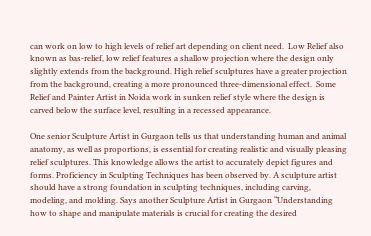can work on low to high levels of relief art depending on client need.  Low Relief also known as bas-relief, low relief features a shallow projection where the design only slightly extends from the background. High relief sculptures have a greater projection from the background, creating a more pronounced three-dimensional effect.  Some Relief and Painter Artist in Noida work in sunken relief style where the design is carved below the surface level, resulting in a recessed appearance.

One senior Sculpture Artist in Gurgaon tells us that understanding human and animal anatomy, as well as proportions, is essential for creating realistic and visually pleasing relief sculptures. This knowledge allows the artist to accurately depict figures and forms. Proficiency in Sculpting Techniques has been observed by. A sculpture artist should have a strong foundation in sculpting techniques, including carving, modeling, and molding. Says another Sculpture Artist in Gurgaon “Understanding how to shape and manipulate materials is crucial for creating the desired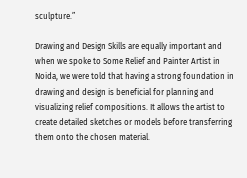sculpture.”

Drawing and Design Skills are equally important and when we spoke to Some Relief and Painter Artist in Noida, we were told that having a strong foundation in drawing and design is beneficial for planning and visualizing relief compositions. It allows the artist to create detailed sketches or models before transferring them onto the chosen material.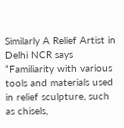Similarly A Relief Artist in Delhi NCR says “Familiarity with various tools and materials used in relief sculpture, such as chisels,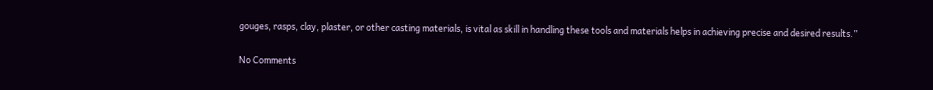gouges, rasps, clay, plaster, or other casting materials, is vital as skill in handling these tools and materials helps in achieving precise and desired results.”

No Comments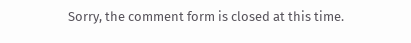Sorry, the comment form is closed at this time.